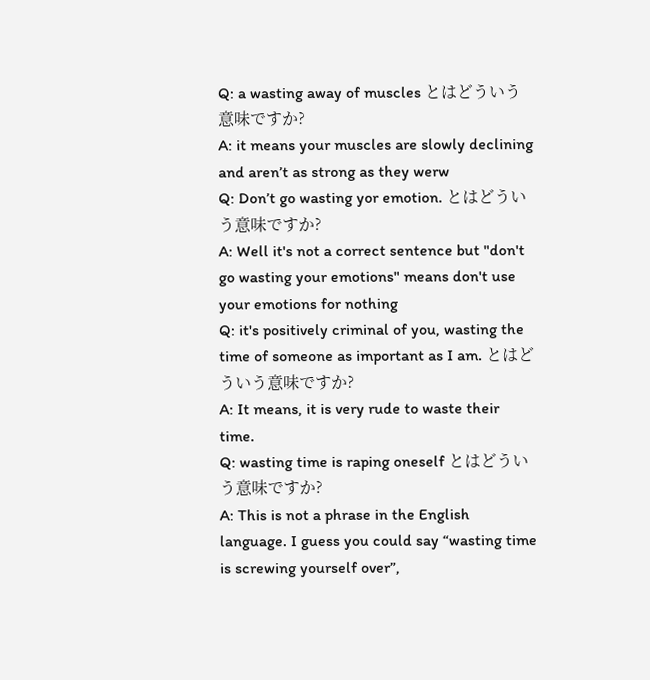Q: a wasting away of muscles とはどういう意味ですか?
A: it means your muscles are slowly declining and aren’t as strong as they werw
Q: Don’t go wasting yor emotion. とはどういう意味ですか?
A: Well it's not a correct sentence but "don't go wasting your emotions" means don't use your emotions for nothing
Q: it's positively criminal of you, wasting the time of someone as important as I am. とはどういう意味ですか?
A: It means, it is very rude to waste their time.
Q: wasting time is raping oneself とはどういう意味ですか?
A: This is not a phrase in the English language. I guess you could say “wasting time is screwing yourself over”,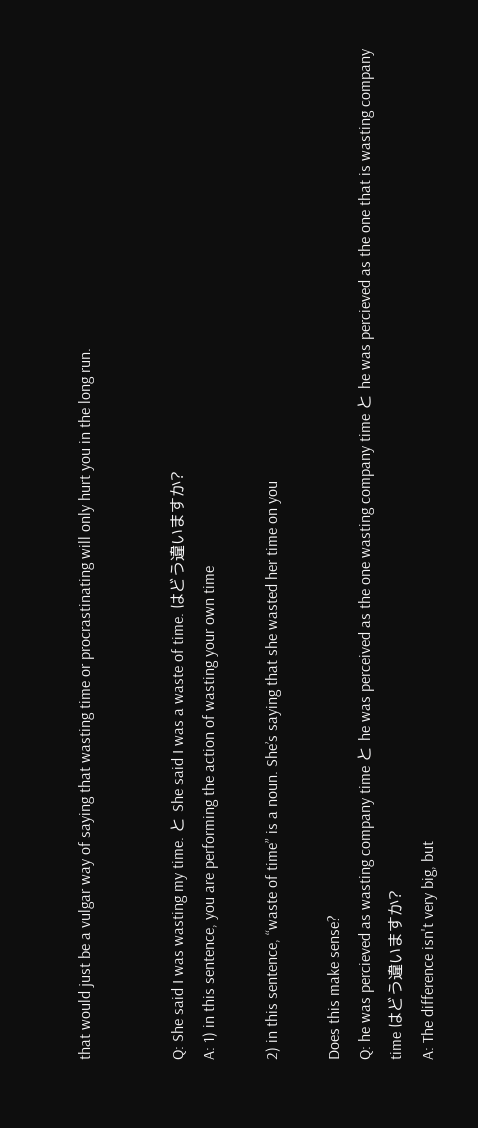that would just be a vulgar way of saying that wasting time or procrastinating will only hurt you in the long run.


Q: She said I was wasting my time. と She said I was a waste of time. はどう違いますか?
A: 1) in this sentence, you are performing the action of wasting your own time

2) in this sentence, “waste of time” is a noun. She’s saying that she wasted her time on you

Does this make sense?
Q: he was percieved as wasting company time と he was perceived as the one wasting company time と he was percieved as the one that is wasting company time はどう違いますか?
A: The difference isn't very big, but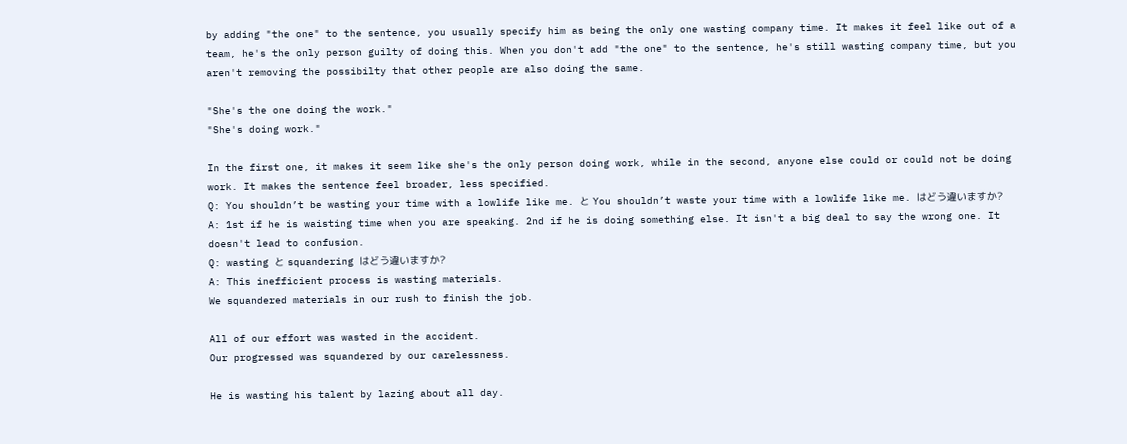by adding "the one" to the sentence, you usually specify him as being the only one wasting company time. It makes it feel like out of a team, he's the only person guilty of doing this. When you don't add "the one" to the sentence, he's still wasting company time, but you aren't removing the possibilty that other people are also doing the same.

"She's the one doing the work."
"She's doing work."

In the first one, it makes it seem like she's the only person doing work, while in the second, anyone else could or could not be doing work. It makes the sentence feel broader, less specified.
Q: You shouldn’t be wasting your time with a lowlife like me. と You shouldn’t waste your time with a lowlife like me. はどう違いますか?
A: 1st if he is waisting time when you are speaking. 2nd if he is doing something else. It isn't a big deal to say the wrong one. It doesn't lead to confusion.
Q: wasting と squandering はどう違いますか?
A: This inefficient process is wasting materials.
We squandered materials in our rush to finish the job.

All of our effort was wasted in the accident.
Our progressed was squandered by our carelessness.

He is wasting his talent by lazing about all day.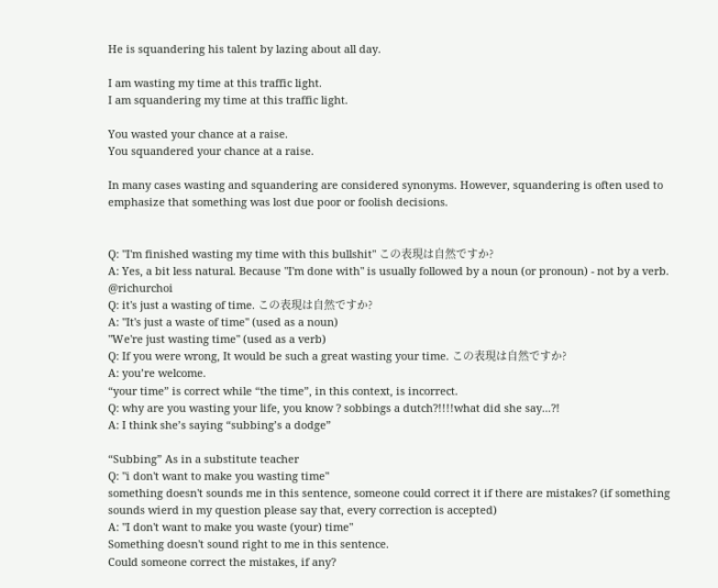He is squandering his talent by lazing about all day.

I am wasting my time at this traffic light.
I am squandering my time at this traffic light.

You wasted your chance at a raise.
You squandered your chance at a raise.

In many cases wasting and squandering are considered synonyms. However, squandering is often used to emphasize that something was lost due poor or foolish decisions.


Q: "I'm finished wasting my time with this bullshit" この表現は自然ですか?
A: Yes, a bit less natural. Because "I'm done with" is usually followed by a noun (or pronoun) - not by a verb. @richurchoi
Q: it's just a wasting of time. この表現は自然ですか?
A: "It's just a waste of time" (used as a noun)
"We're just wasting time" (used as a verb)
Q: If you were wrong, It would be such a great wasting your time. この表現は自然ですか?
A: you’re welcome.
“your time” is correct while “the time”, in this context, is incorrect.
Q: why are you wasting your life, you know ? sobbings a dutch?!!!!what did she say...?!
A: I think she’s saying “subbing’s a dodge”

“Subbing” As in a substitute teacher
Q: "i don't want to make you wasting time"
something doesn't sounds me in this sentence, someone could correct it if there are mistakes? (if something sounds wierd in my question please say that, every correction is accepted)
A: "I don't want to make you waste (your) time"
Something doesn't sound right to me in this sentence.
Could someone correct the mistakes, if any?